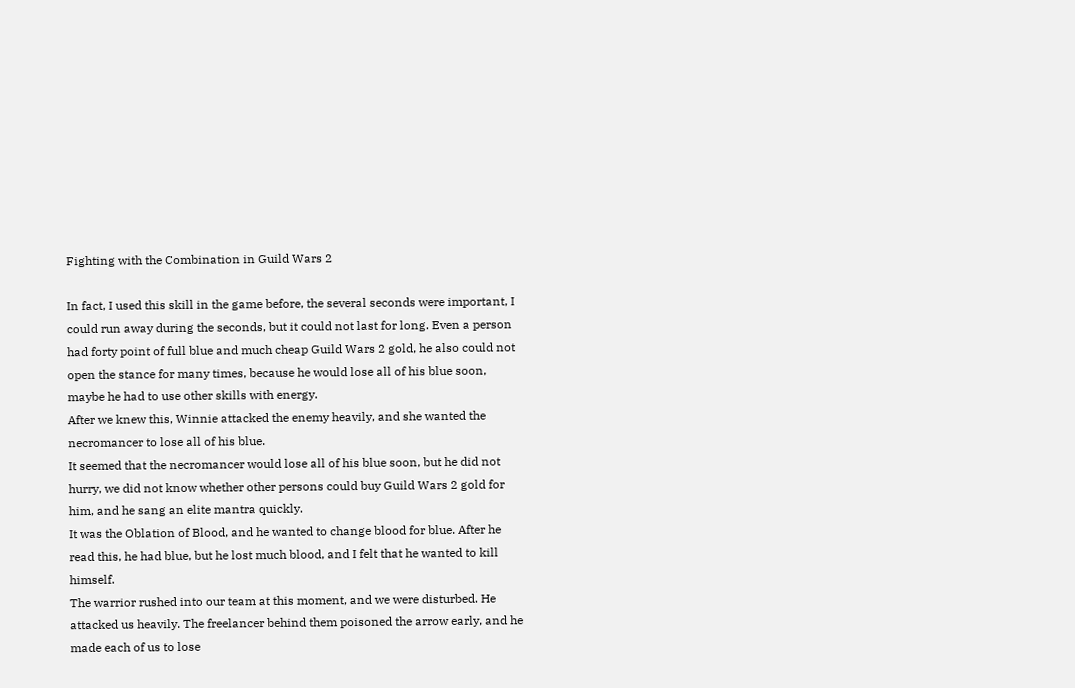Fighting with the Combination in Guild Wars 2

In fact, I used this skill in the game before, the several seconds were important, I could run away during the seconds, but it could not last for long. Even a person had forty point of full blue and much cheap Guild Wars 2 gold, he also could not open the stance for many times, because he would lose all of his blue soon, maybe he had to use other skills with energy.
After we knew this, Winnie attacked the enemy heavily, and she wanted the necromancer to lose all of his blue.
It seemed that the necromancer would lose all of his blue soon, but he did not hurry, we did not know whether other persons could buy Guild Wars 2 gold for him, and he sang an elite mantra quickly.
It was the Oblation of Blood, and he wanted to change blood for blue. After he read this, he had blue, but he lost much blood, and I felt that he wanted to kill himself.
The warrior rushed into our team at this moment, and we were disturbed. He attacked us heavily. The freelancer behind them poisoned the arrow early, and he made each of us to lose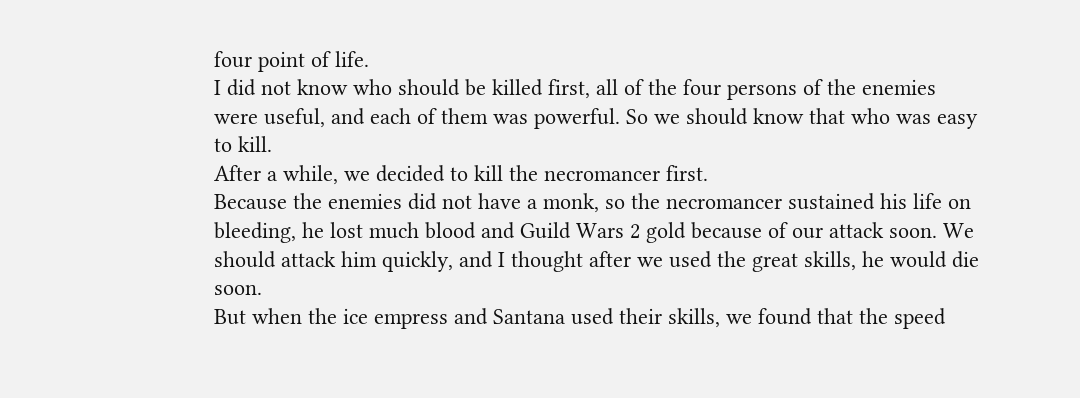four point of life.
I did not know who should be killed first, all of the four persons of the enemies were useful, and each of them was powerful. So we should know that who was easy to kill.
After a while, we decided to kill the necromancer first.
Because the enemies did not have a monk, so the necromancer sustained his life on bleeding, he lost much blood and Guild Wars 2 gold because of our attack soon. We should attack him quickly, and I thought after we used the great skills, he would die soon.
But when the ice empress and Santana used their skills, we found that the speed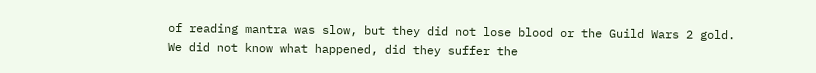of reading mantra was slow, but they did not lose blood or the Guild Wars 2 gold. We did not know what happened, did they suffer the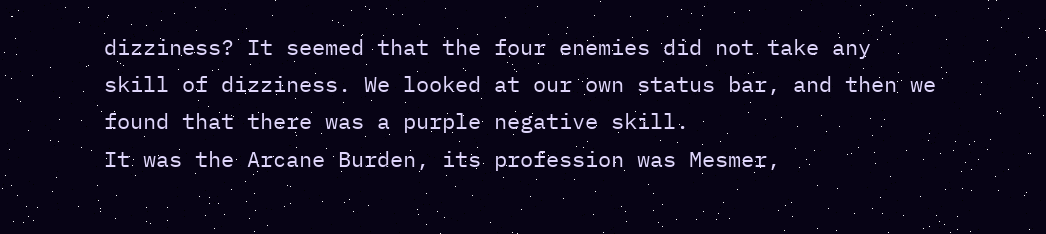dizziness? It seemed that the four enemies did not take any skill of dizziness. We looked at our own status bar, and then we found that there was a purple negative skill.
It was the Arcane Burden, its profession was Mesmer,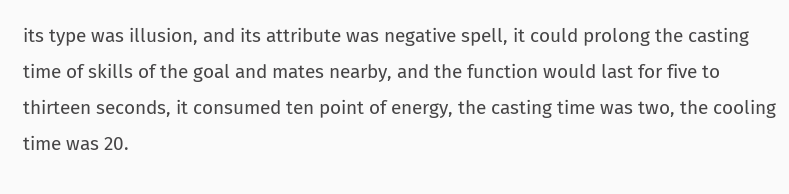its type was illusion, and its attribute was negative spell, it could prolong the casting time of skills of the goal and mates nearby, and the function would last for five to thirteen seconds, it consumed ten point of energy, the casting time was two, the cooling time was 20.